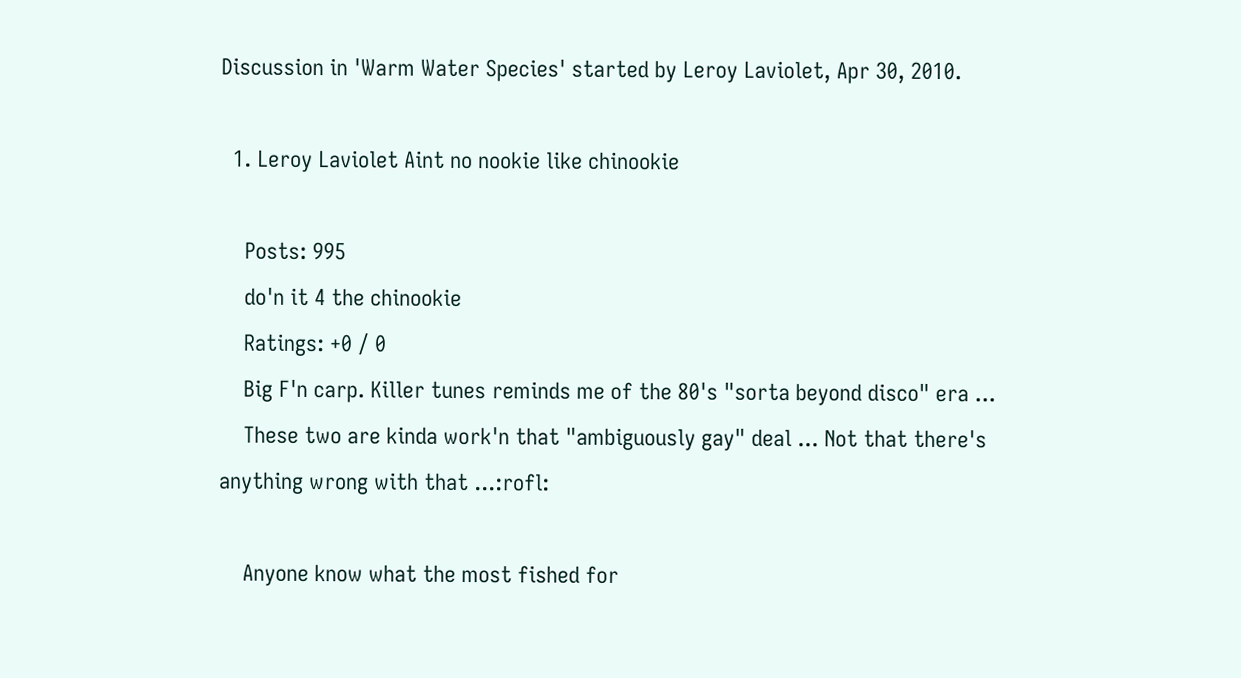Discussion in 'Warm Water Species' started by Leroy Laviolet, Apr 30, 2010.

  1. Leroy Laviolet Aint no nookie like chinookie

    Posts: 995
    do'n it 4 the chinookie
    Ratings: +0 / 0
    Big F'n carp. Killer tunes reminds me of the 80's "sorta beyond disco" era ...
    These two are kinda work'n that "ambiguously gay" deal ... Not that there's anything wrong with that ...:rofl:

    Anyone know what the most fished for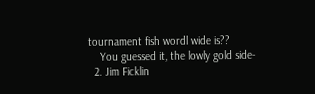tournament fish wordl wide is??
    You guessed it, the lowly gold side-
  2. Jim Ficklin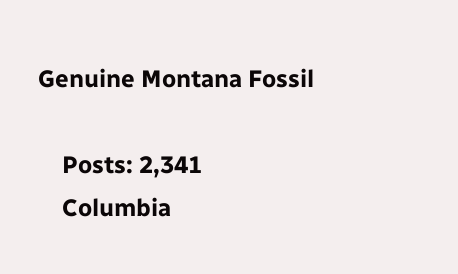Genuine Montana Fossil

    Posts: 2,341
    Columbia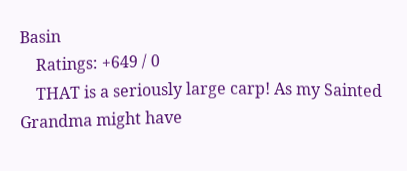Basin
    Ratings: +649 / 0
    THAT is a seriously large carp! As my Sainted Grandma might have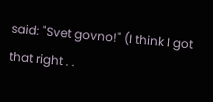said: "Svet govno!" (I think I got that right . .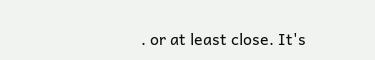. or at least close. It's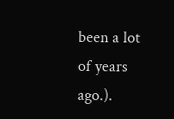been a lot of years ago.).